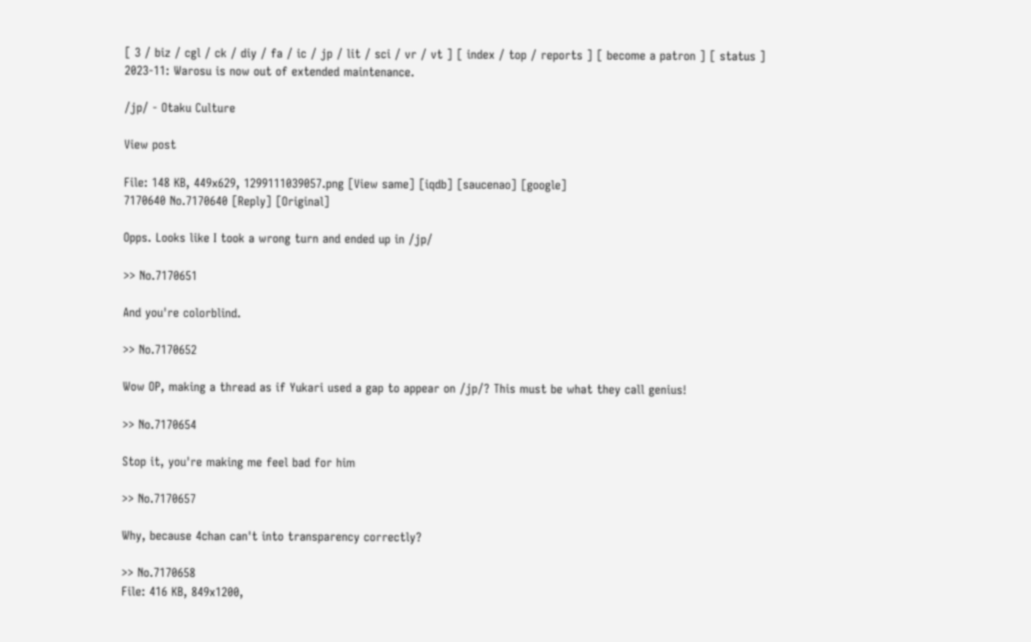[ 3 / biz / cgl / ck / diy / fa / ic / jp / lit / sci / vr / vt ] [ index / top / reports ] [ become a patron ] [ status ]
2023-11: Warosu is now out of extended maintenance.

/jp/ - Otaku Culture

View post

File: 148 KB, 449x629, 1299111039057.png [View same] [iqdb] [saucenao] [google]
7170640 No.7170640 [Reply] [Original]

Opps. Looks like I took a wrong turn and ended up in /jp/

>> No.7170651

And you're colorblind.

>> No.7170652

Wow OP, making a thread as if Yukari used a gap to appear on /jp/? This must be what they call genius!

>> No.7170654

Stop it, you're making me feel bad for him

>> No.7170657

Why, because 4chan can't into transparency correctly?

>> No.7170658
File: 416 KB, 849x1200,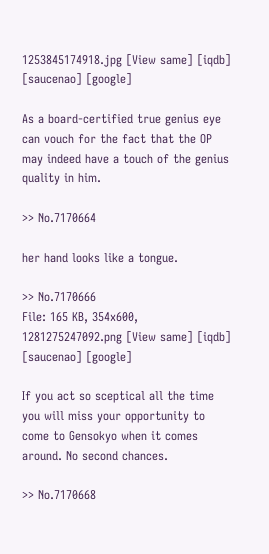1253845174918.jpg [View same] [iqdb] [saucenao] [google]

As a board-certified true genius eye can vouch for the fact that the OP may indeed have a touch of the genius quality in him.

>> No.7170664

her hand looks like a tongue.

>> No.7170666
File: 165 KB, 354x600, 1281275247092.png [View same] [iqdb] [saucenao] [google]

If you act so sceptical all the time you will miss your opportunity to come to Gensokyo when it comes around. No second chances.

>> No.7170668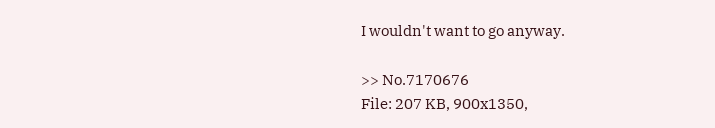I wouldn't want to go anyway.

>> No.7170676
File: 207 KB, 900x1350,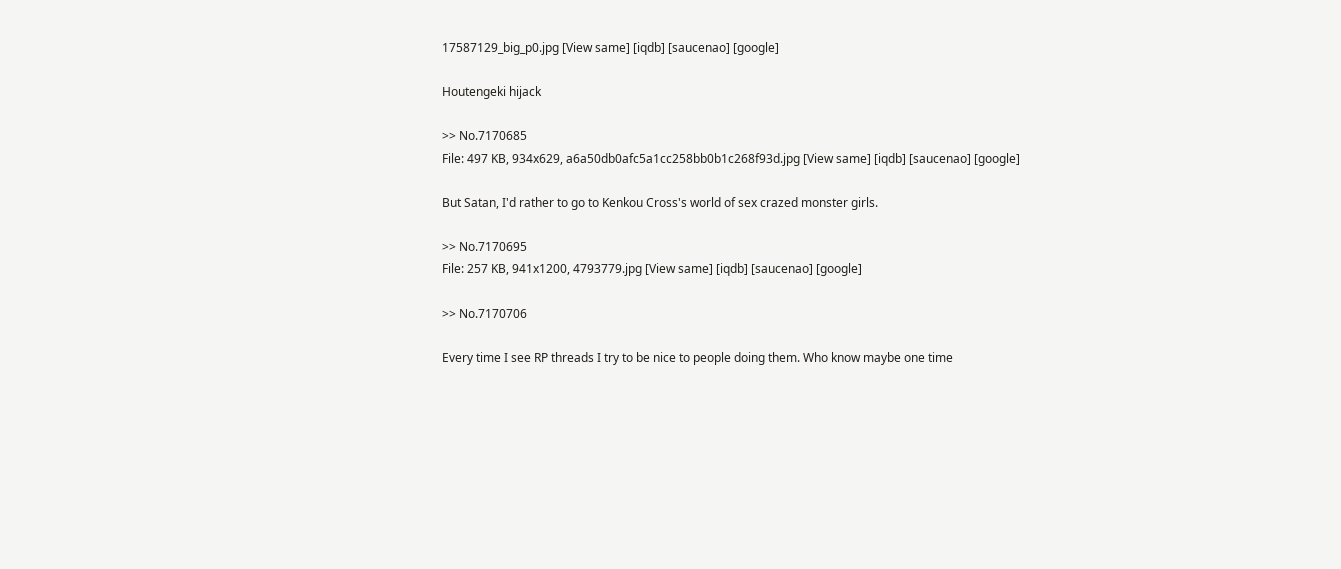17587129_big_p0.jpg [View same] [iqdb] [saucenao] [google]

Houtengeki hijack

>> No.7170685
File: 497 KB, 934x629, a6a50db0afc5a1cc258bb0b1c268f93d.jpg [View same] [iqdb] [saucenao] [google]

But Satan, I'd rather to go to Kenkou Cross's world of sex crazed monster girls.

>> No.7170695
File: 257 KB, 941x1200, 4793779.jpg [View same] [iqdb] [saucenao] [google]

>> No.7170706

Every time I see RP threads I try to be nice to people doing them. Who know maybe one time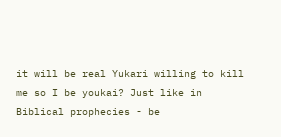it will be real Yukari willing to kill me so I be youkai? Just like in Biblical prophecies - be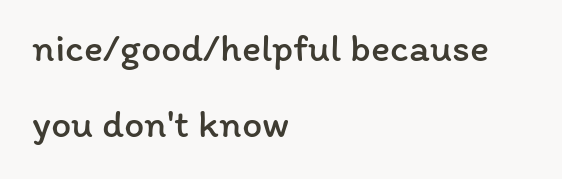nice/good/helpful because you don't know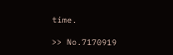time.

>> No.7170919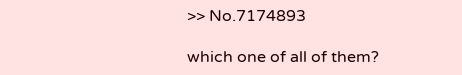>> No.7174893

which one of all of them?